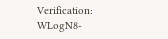Verification: WLogN8-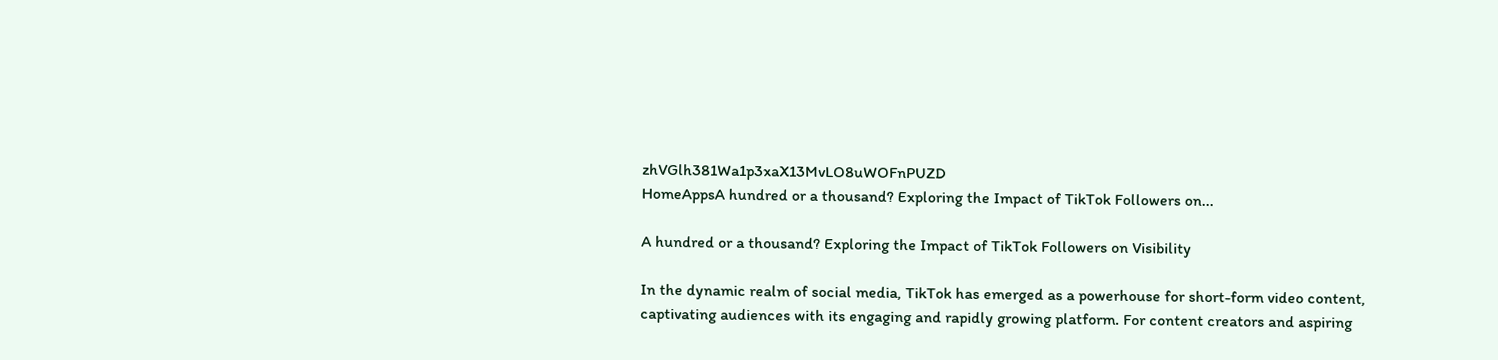zhVGlh381Wa1p3xaX13MvLO8uWOFnPUZD
HomeAppsA hundred or a thousand? Exploring the Impact of TikTok Followers on...

A hundred or a thousand? Exploring the Impact of TikTok Followers on Visibility

In the dynamic realm of social media, TikTok has emerged as a powerhouse for short-form video content, captivating audiences with its engaging and rapidly growing platform. For content creators and aspiring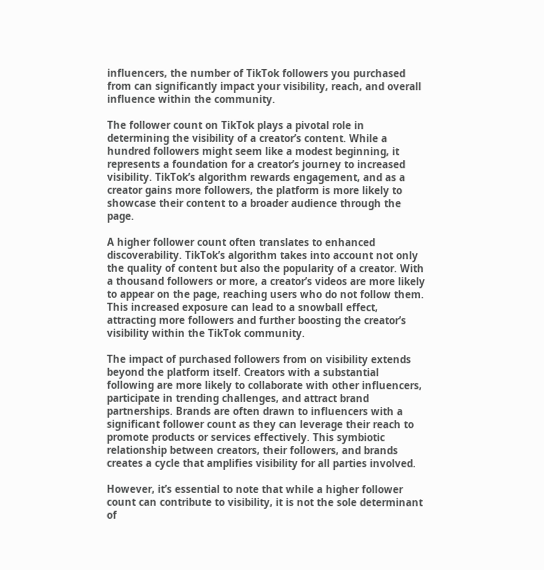influencers, the number of TikTok followers you purchased from can significantly impact your visibility, reach, and overall influence within the community.

The follower count on TikTok plays a pivotal role in determining the visibility of a creator’s content. While a hundred followers might seem like a modest beginning, it represents a foundation for a creator’s journey to increased visibility. TikTok’s algorithm rewards engagement, and as a creator gains more followers, the platform is more likely to showcase their content to a broader audience through the page.

A higher follower count often translates to enhanced discoverability. TikTok’s algorithm takes into account not only the quality of content but also the popularity of a creator. With a thousand followers or more, a creator’s videos are more likely to appear on the page, reaching users who do not follow them. This increased exposure can lead to a snowball effect, attracting more followers and further boosting the creator’s visibility within the TikTok community.

The impact of purchased followers from on visibility extends beyond the platform itself. Creators with a substantial following are more likely to collaborate with other influencers, participate in trending challenges, and attract brand partnerships. Brands are often drawn to influencers with a significant follower count as they can leverage their reach to promote products or services effectively. This symbiotic relationship between creators, their followers, and brands creates a cycle that amplifies visibility for all parties involved.

However, it’s essential to note that while a higher follower count can contribute to visibility, it is not the sole determinant of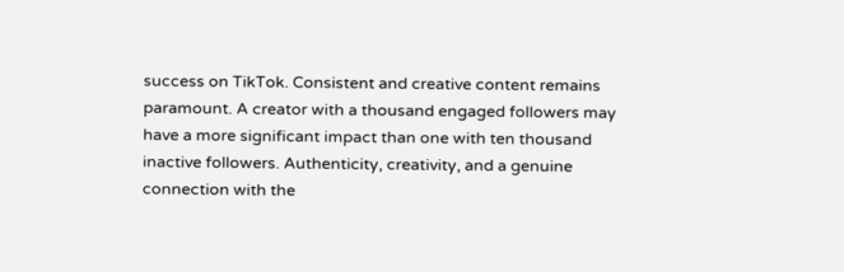success on TikTok. Consistent and creative content remains paramount. A creator with a thousand engaged followers may have a more significant impact than one with ten thousand inactive followers. Authenticity, creativity, and a genuine connection with the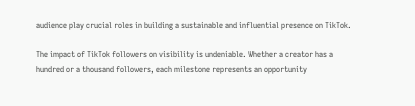audience play crucial roles in building a sustainable and influential presence on TikTok.

The impact of TikTok followers on visibility is undeniable. Whether a creator has a hundred or a thousand followers, each milestone represents an opportunity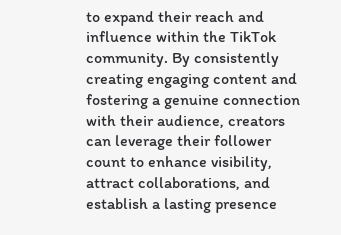to expand their reach and influence within the TikTok community. By consistently creating engaging content and fostering a genuine connection with their audience, creators can leverage their follower count to enhance visibility, attract collaborations, and establish a lasting presence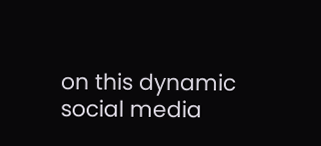on this dynamic social media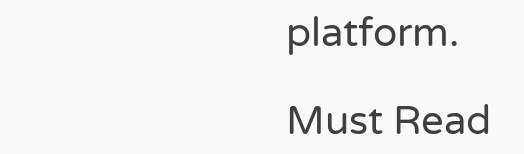platform.

Must Read